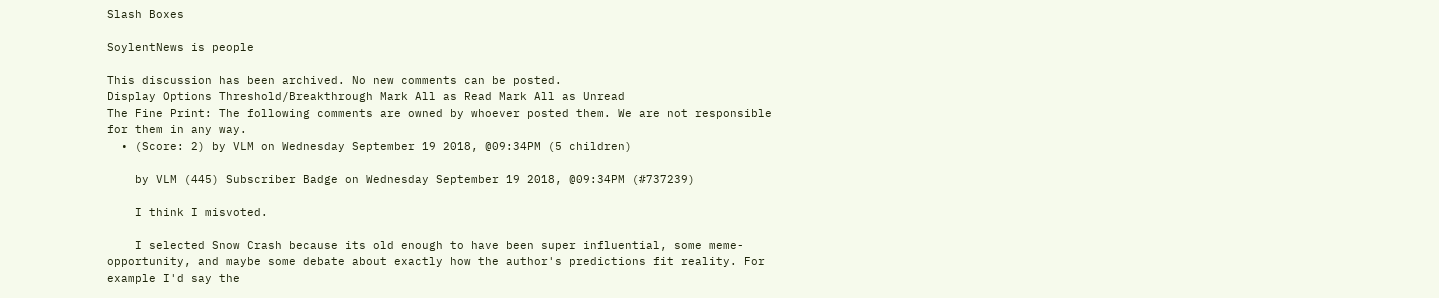Slash Boxes

SoylentNews is people

This discussion has been archived. No new comments can be posted.
Display Options Threshold/Breakthrough Mark All as Read Mark All as Unread
The Fine Print: The following comments are owned by whoever posted them. We are not responsible for them in any way.
  • (Score: 2) by VLM on Wednesday September 19 2018, @09:34PM (5 children)

    by VLM (445) Subscriber Badge on Wednesday September 19 2018, @09:34PM (#737239)

    I think I misvoted.

    I selected Snow Crash because its old enough to have been super influential, some meme-opportunity, and maybe some debate about exactly how the author's predictions fit reality. For example I'd say the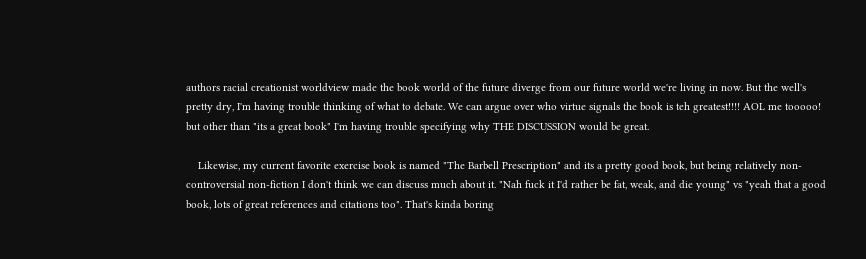authors racial creationist worldview made the book world of the future diverge from our future world we're living in now. But the well's pretty dry, I'm having trouble thinking of what to debate. We can argue over who virtue signals the book is teh greatest!!!! AOL me tooooo! but other than "its a great book" I'm having trouble specifying why THE DISCUSSION would be great.

    Likewise, my current favorite exercise book is named "The Barbell Prescription" and its a pretty good book, but being relatively non-controversial non-fiction I don't think we can discuss much about it. "Nah fuck it I'd rather be fat, weak, and die young" vs "yeah that a good book, lots of great references and citations too". That's kinda boring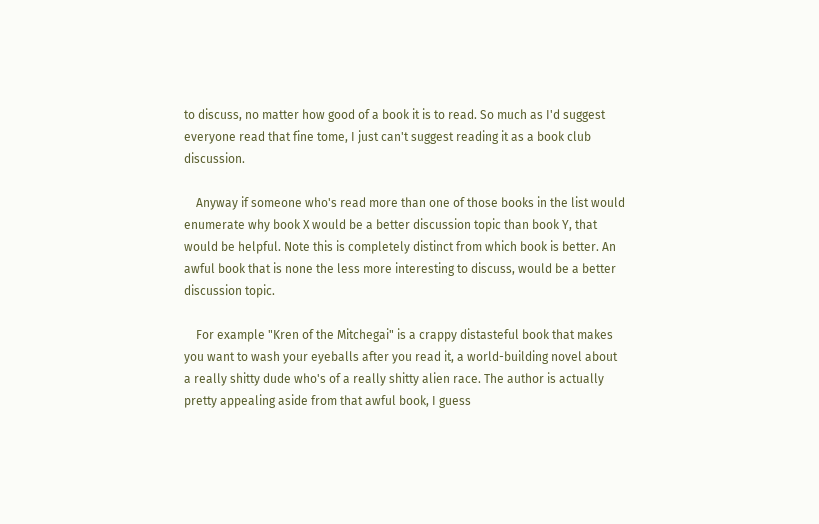to discuss, no matter how good of a book it is to read. So much as I'd suggest everyone read that fine tome, I just can't suggest reading it as a book club discussion.

    Anyway if someone who's read more than one of those books in the list would enumerate why book X would be a better discussion topic than book Y, that would be helpful. Note this is completely distinct from which book is better. An awful book that is none the less more interesting to discuss, would be a better discussion topic.

    For example "Kren of the Mitchegai" is a crappy distasteful book that makes you want to wash your eyeballs after you read it, a world-building novel about a really shitty dude who's of a really shitty alien race. The author is actually pretty appealing aside from that awful book, I guess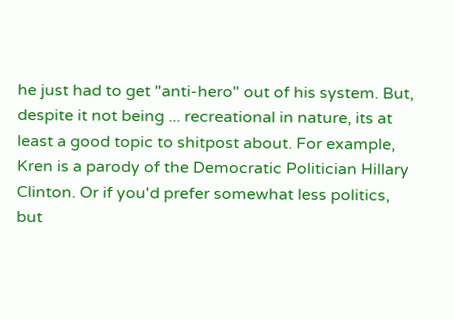he just had to get "anti-hero" out of his system. But, despite it not being ... recreational in nature, its at least a good topic to shitpost about. For example, Kren is a parody of the Democratic Politician Hillary Clinton. Or if you'd prefer somewhat less politics, but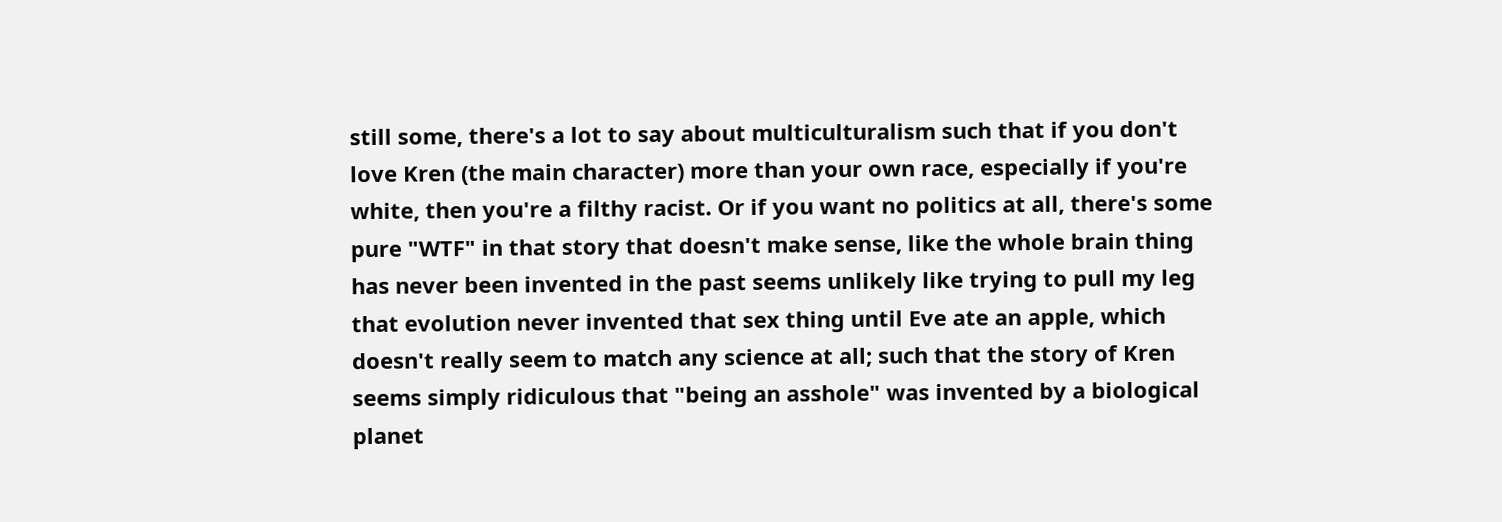still some, there's a lot to say about multiculturalism such that if you don't love Kren (the main character) more than your own race, especially if you're white, then you're a filthy racist. Or if you want no politics at all, there's some pure "WTF" in that story that doesn't make sense, like the whole brain thing has never been invented in the past seems unlikely like trying to pull my leg that evolution never invented that sex thing until Eve ate an apple, which doesn't really seem to match any science at all; such that the story of Kren seems simply ridiculous that "being an asshole" was invented by a biological planet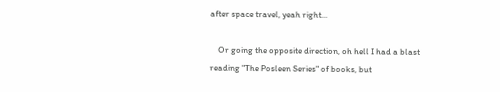after space travel, yeah right...

    Or going the opposite direction, oh hell I had a blast reading "The Posleen Series" of books, but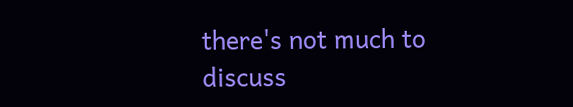there's not much to discuss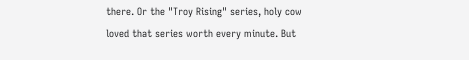there. Or the "Troy Rising" series, holy cow loved that series worth every minute. But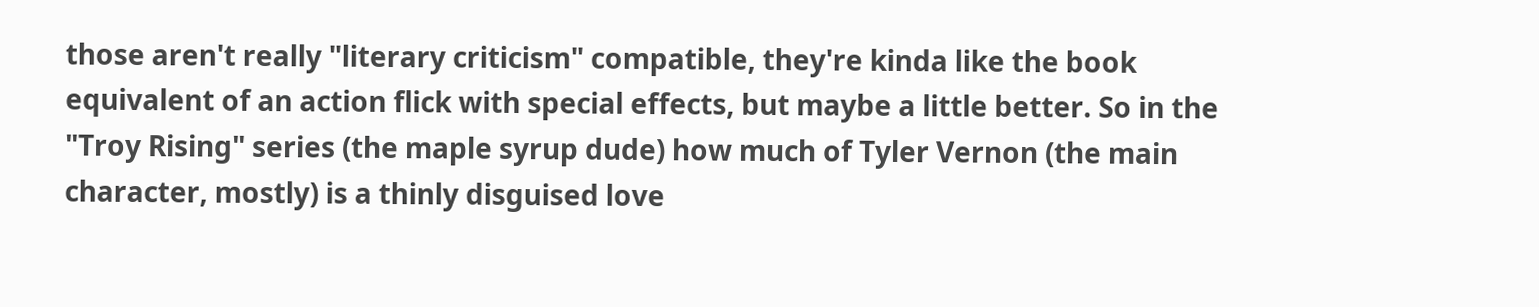those aren't really "literary criticism" compatible, they're kinda like the book equivalent of an action flick with special effects, but maybe a little better. So in the "Troy Rising" series (the maple syrup dude) how much of Tyler Vernon (the main character, mostly) is a thinly disguised love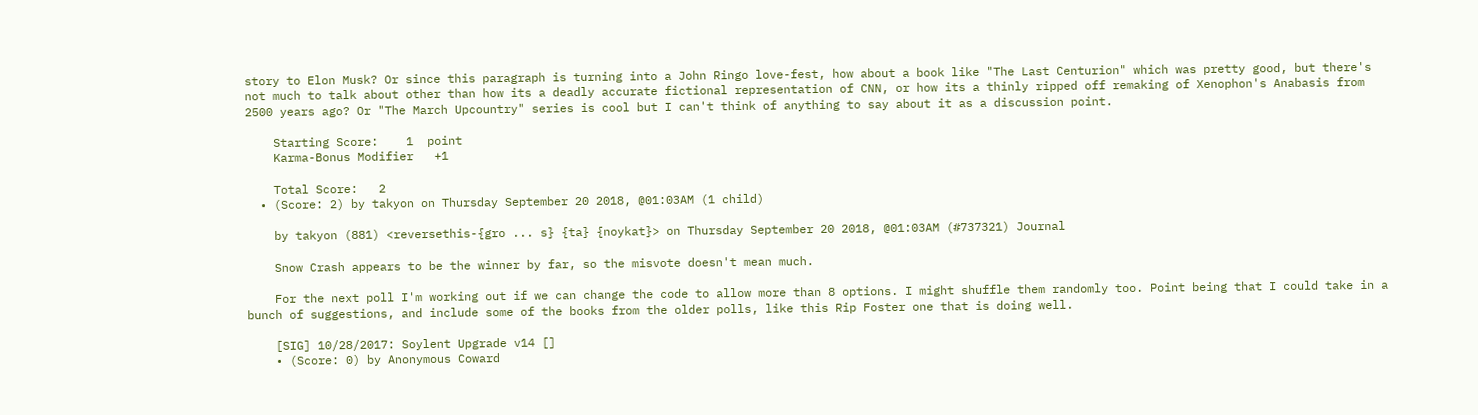story to Elon Musk? Or since this paragraph is turning into a John Ringo love-fest, how about a book like "The Last Centurion" which was pretty good, but there's not much to talk about other than how its a deadly accurate fictional representation of CNN, or how its a thinly ripped off remaking of Xenophon's Anabasis from 2500 years ago? Or "The March Upcountry" series is cool but I can't think of anything to say about it as a discussion point.

    Starting Score:    1  point
    Karma-Bonus Modifier   +1

    Total Score:   2
  • (Score: 2) by takyon on Thursday September 20 2018, @01:03AM (1 child)

    by takyon (881) <reversethis-{gro ... s} {ta} {noykat}> on Thursday September 20 2018, @01:03AM (#737321) Journal

    Snow Crash appears to be the winner by far, so the misvote doesn't mean much.

    For the next poll I'm working out if we can change the code to allow more than 8 options. I might shuffle them randomly too. Point being that I could take in a bunch of suggestions, and include some of the books from the older polls, like this Rip Foster one that is doing well.

    [SIG] 10/28/2017: Soylent Upgrade v14 []
    • (Score: 0) by Anonymous Coward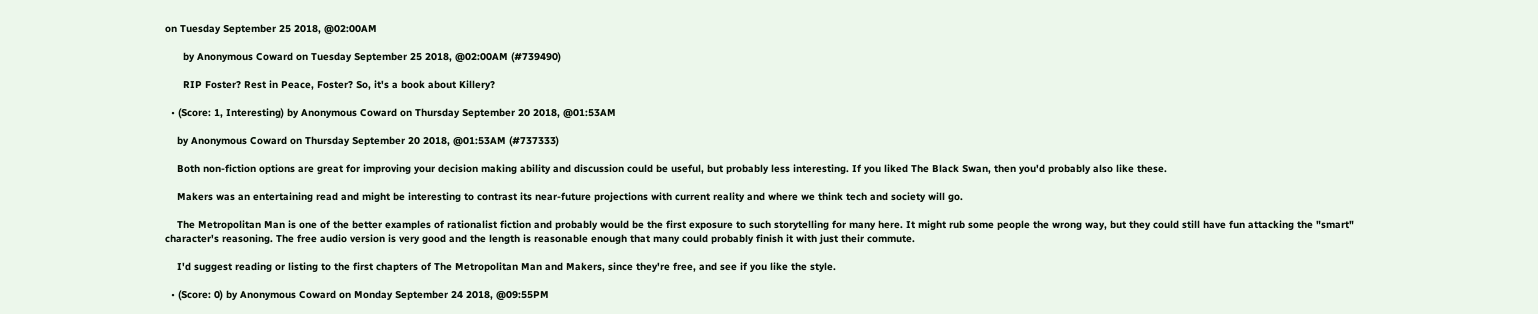on Tuesday September 25 2018, @02:00AM

      by Anonymous Coward on Tuesday September 25 2018, @02:00AM (#739490)

      RIP Foster? Rest in Peace, Foster? So, it's a book about Killery?

  • (Score: 1, Interesting) by Anonymous Coward on Thursday September 20 2018, @01:53AM

    by Anonymous Coward on Thursday September 20 2018, @01:53AM (#737333)

    Both non-fiction options are great for improving your decision making ability and discussion could be useful, but probably less interesting. If you liked The Black Swan, then you'd probably also like these.

    Makers was an entertaining read and might be interesting to contrast its near-future projections with current reality and where we think tech and society will go.

    The Metropolitan Man is one of the better examples of rationalist fiction and probably would be the first exposure to such storytelling for many here. It might rub some people the wrong way, but they could still have fun attacking the "smart" character's reasoning. The free audio version is very good and the length is reasonable enough that many could probably finish it with just their commute.

    I'd suggest reading or listing to the first chapters of The Metropolitan Man and Makers, since they're free, and see if you like the style.

  • (Score: 0) by Anonymous Coward on Monday September 24 2018, @09:55PM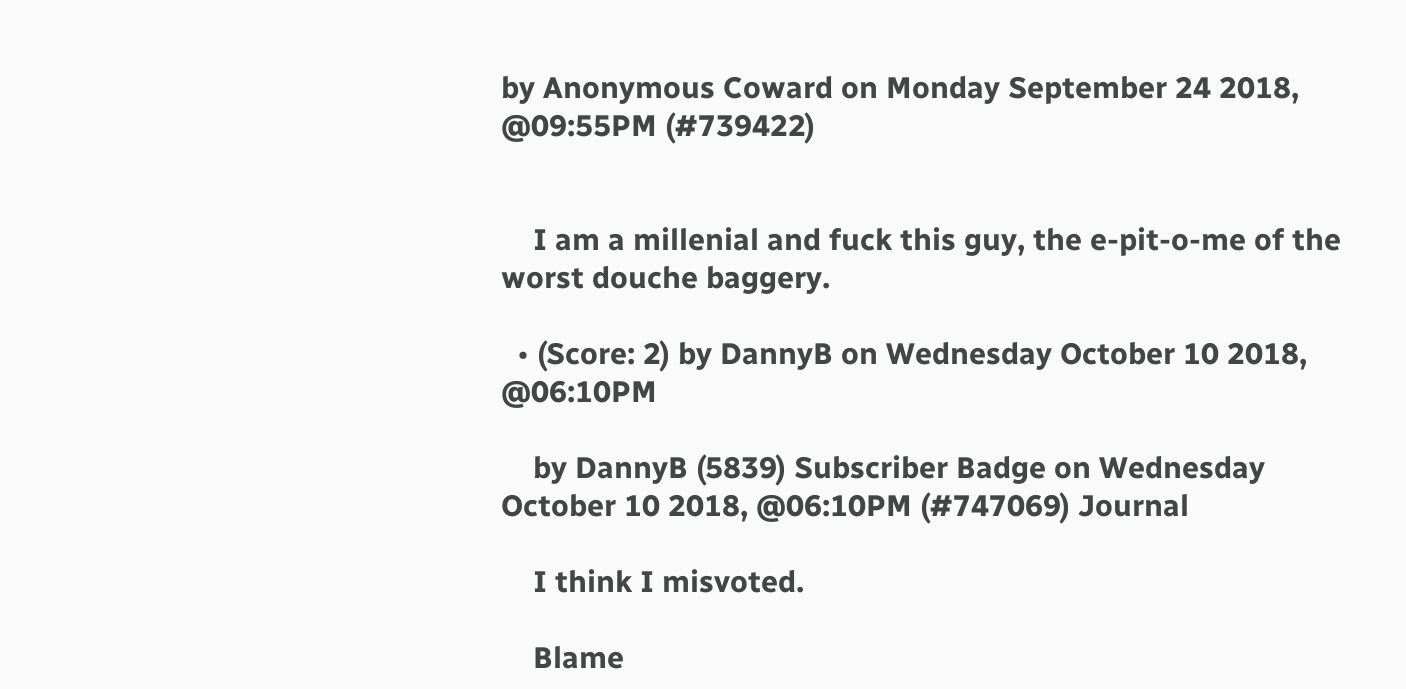by Anonymous Coward on Monday September 24 2018, @09:55PM (#739422)


    I am a millenial and fuck this guy, the e-pit-o-me of the worst douche baggery.

  • (Score: 2) by DannyB on Wednesday October 10 2018, @06:10PM

    by DannyB (5839) Subscriber Badge on Wednesday October 10 2018, @06:10PM (#747069) Journal

    I think I misvoted.

    Blame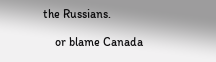the Russians.

    or blame Canada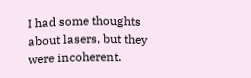I had some thoughts about lasers, but they were incoherent.